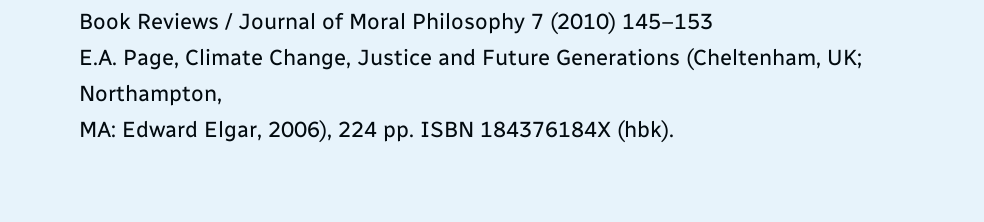Book Reviews / Journal of Moral Philosophy 7 (2010) 145–153
E.A. Page, Climate Change, Justice and Future Generations (Cheltenham, UK; Northampton,
MA: Edward Elgar, 2006), 224 pp. ISBN 184376184X (hbk).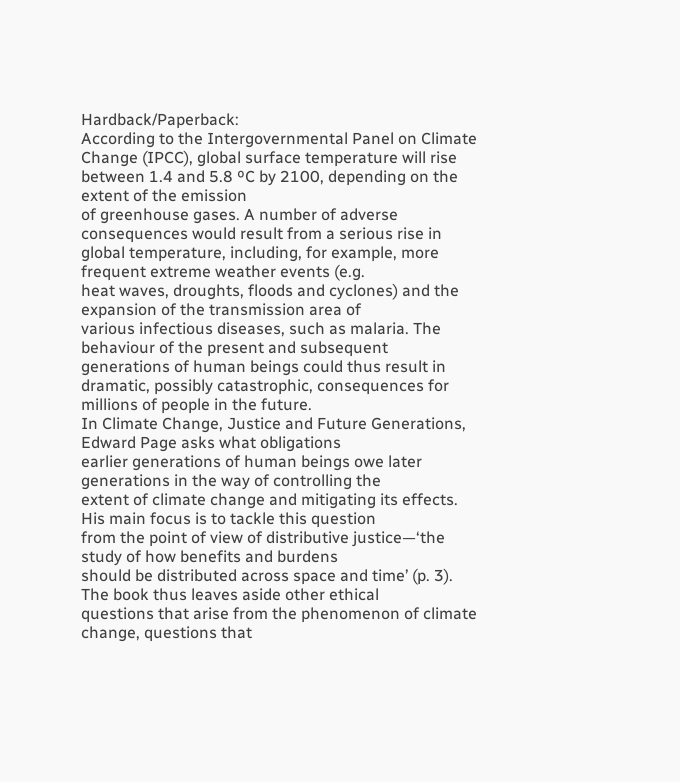Hardback/Paperback:
According to the Intergovernmental Panel on Climate Change (IPCC), global surface temperature will rise between 1.4 and 5.8 ºC by 2100, depending on the extent of the emission
of greenhouse gases. A number of adverse consequences would result from a serious rise in
global temperature, including, for example, more frequent extreme weather events (e.g.
heat waves, droughts, floods and cyclones) and the expansion of the transmission area of
various infectious diseases, such as malaria. The behaviour of the present and subsequent
generations of human beings could thus result in dramatic, possibly catastrophic, consequences for millions of people in the future.
In Climate Change, Justice and Future Generations, Edward Page asks what obligations
earlier generations of human beings owe later generations in the way of controlling the
extent of climate change and mitigating its effects. His main focus is to tackle this question
from the point of view of distributive justice—‘the study of how benefits and burdens
should be distributed across space and time’ (p. 3). The book thus leaves aside other ethical
questions that arise from the phenomenon of climate change, questions that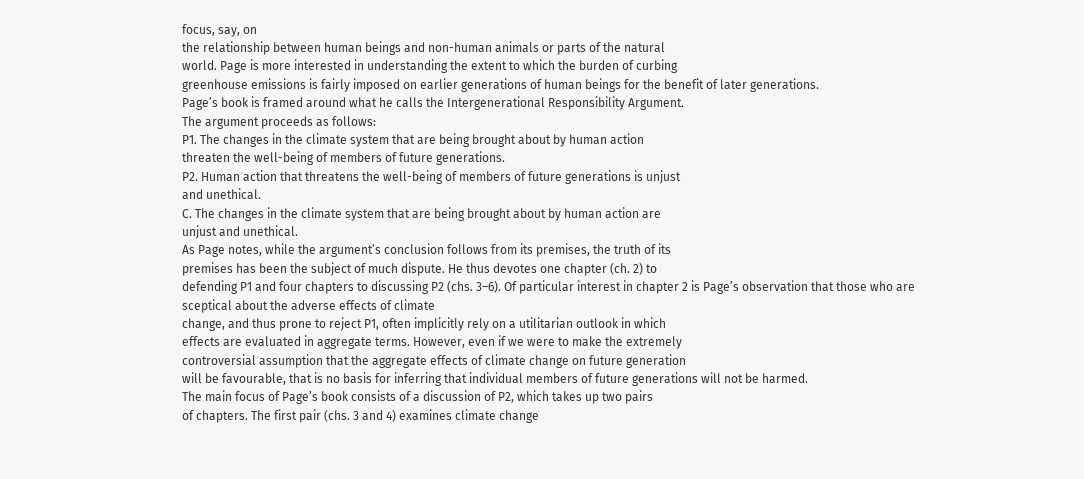focus, say, on
the relationship between human beings and non-human animals or parts of the natural
world. Page is more interested in understanding the extent to which the burden of curbing
greenhouse emissions is fairly imposed on earlier generations of human beings for the benefit of later generations.
Page’s book is framed around what he calls the Intergenerational Responsibility Argument.
The argument proceeds as follows:
P1. The changes in the climate system that are being brought about by human action
threaten the well-being of members of future generations.
P2. Human action that threatens the well-being of members of future generations is unjust
and unethical.
C. The changes in the climate system that are being brought about by human action are
unjust and unethical.
As Page notes, while the argument’s conclusion follows from its premises, the truth of its
premises has been the subject of much dispute. He thus devotes one chapter (ch. 2) to
defending P1 and four chapters to discussing P2 (chs. 3–6). Of particular interest in chapter 2 is Page’s observation that those who are sceptical about the adverse effects of climate
change, and thus prone to reject P1, often implicitly rely on a utilitarian outlook in which
effects are evaluated in aggregate terms. However, even if we were to make the extremely
controversial assumption that the aggregate effects of climate change on future generation
will be favourable, that is no basis for inferring that individual members of future generations will not be harmed.
The main focus of Page’s book consists of a discussion of P2, which takes up two pairs
of chapters. The first pair (chs. 3 and 4) examines climate change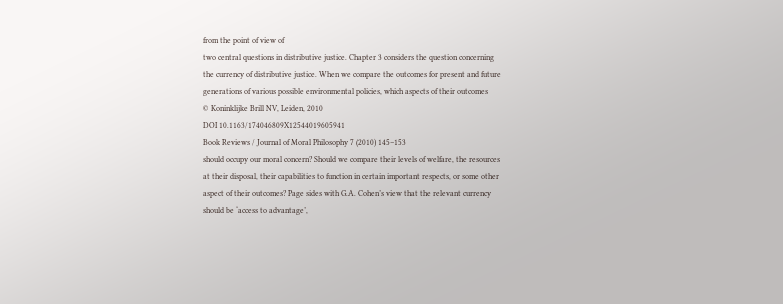from the point of view of
two central questions in distributive justice. Chapter 3 considers the question concerning
the currency of distributive justice. When we compare the outcomes for present and future
generations of various possible environmental policies, which aspects of their outcomes
© Koninklijke Brill NV, Leiden, 2010
DOI 10.1163/174046809X12544019605941
Book Reviews / Journal of Moral Philosophy 7 (2010) 145–153
should occupy our moral concern? Should we compare their levels of welfare, the resources
at their disposal, their capabilities to function in certain important respects, or some other
aspect of their outcomes? Page sides with G.A. Cohen’s view that the relevant currency
should be ‘access to advantage’,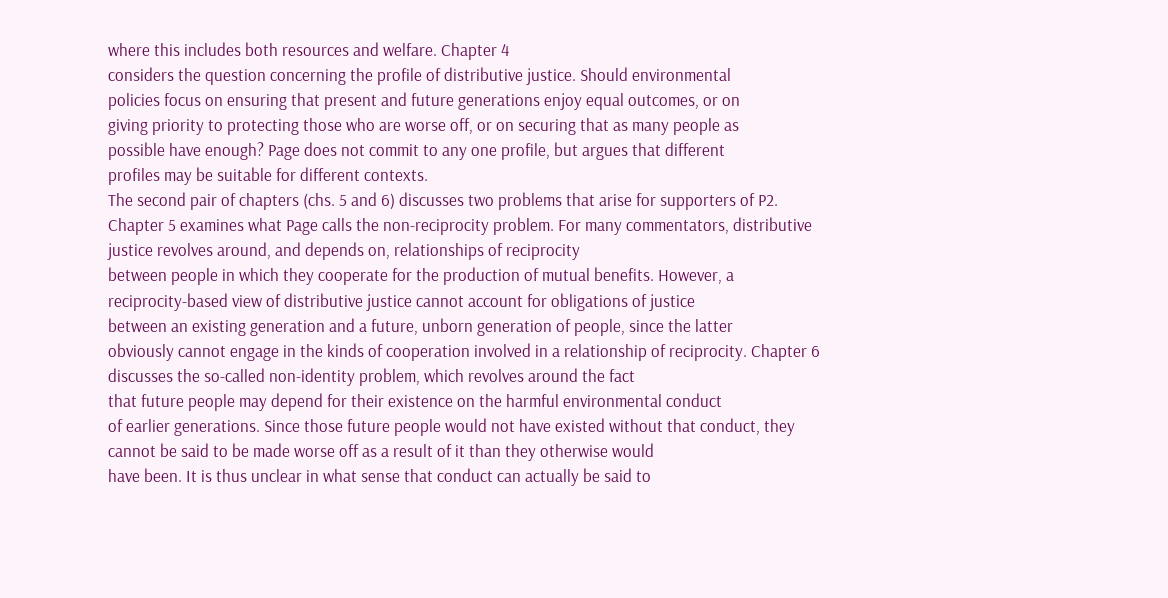where this includes both resources and welfare. Chapter 4
considers the question concerning the profile of distributive justice. Should environmental
policies focus on ensuring that present and future generations enjoy equal outcomes, or on
giving priority to protecting those who are worse off, or on securing that as many people as
possible have enough? Page does not commit to any one profile, but argues that different
profiles may be suitable for different contexts.
The second pair of chapters (chs. 5 and 6) discusses two problems that arise for supporters of P2. Chapter 5 examines what Page calls the non-reciprocity problem. For many commentators, distributive justice revolves around, and depends on, relationships of reciprocity
between people in which they cooperate for the production of mutual benefits. However, a
reciprocity-based view of distributive justice cannot account for obligations of justice
between an existing generation and a future, unborn generation of people, since the latter
obviously cannot engage in the kinds of cooperation involved in a relationship of reciprocity. Chapter 6 discusses the so-called non-identity problem, which revolves around the fact
that future people may depend for their existence on the harmful environmental conduct
of earlier generations. Since those future people would not have existed without that conduct, they cannot be said to be made worse off as a result of it than they otherwise would
have been. It is thus unclear in what sense that conduct can actually be said to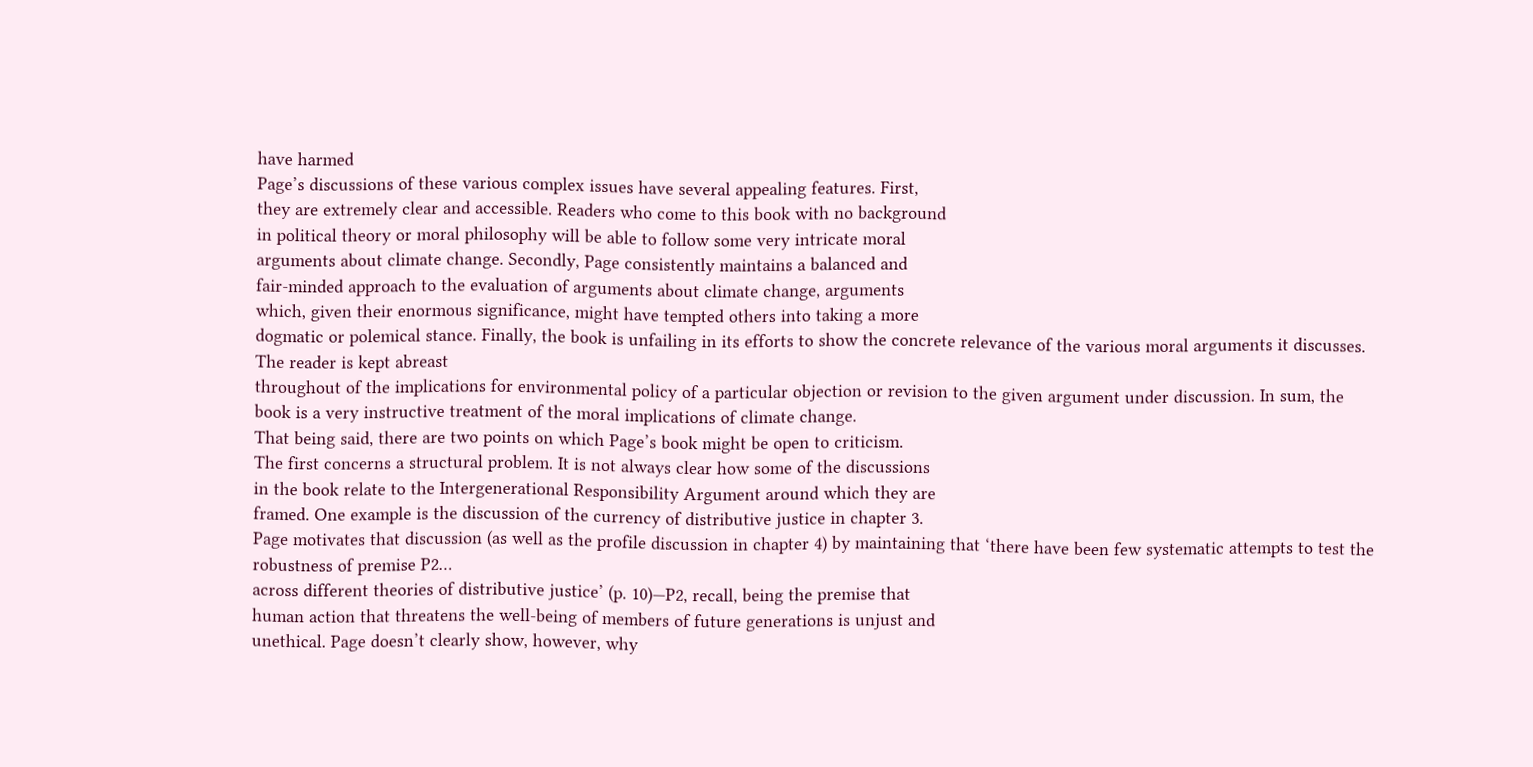have harmed
Page’s discussions of these various complex issues have several appealing features. First,
they are extremely clear and accessible. Readers who come to this book with no background
in political theory or moral philosophy will be able to follow some very intricate moral
arguments about climate change. Secondly, Page consistently maintains a balanced and
fair-minded approach to the evaluation of arguments about climate change, arguments
which, given their enormous significance, might have tempted others into taking a more
dogmatic or polemical stance. Finally, the book is unfailing in its efforts to show the concrete relevance of the various moral arguments it discusses. The reader is kept abreast
throughout of the implications for environmental policy of a particular objection or revision to the given argument under discussion. In sum, the book is a very instructive treatment of the moral implications of climate change.
That being said, there are two points on which Page’s book might be open to criticism.
The first concerns a structural problem. It is not always clear how some of the discussions
in the book relate to the Intergenerational Responsibility Argument around which they are
framed. One example is the discussion of the currency of distributive justice in chapter 3.
Page motivates that discussion (as well as the profile discussion in chapter 4) by maintaining that ‘there have been few systematic attempts to test the robustness of premise P2…
across different theories of distributive justice’ (p. 10)—P2, recall, being the premise that
human action that threatens the well-being of members of future generations is unjust and
unethical. Page doesn’t clearly show, however, why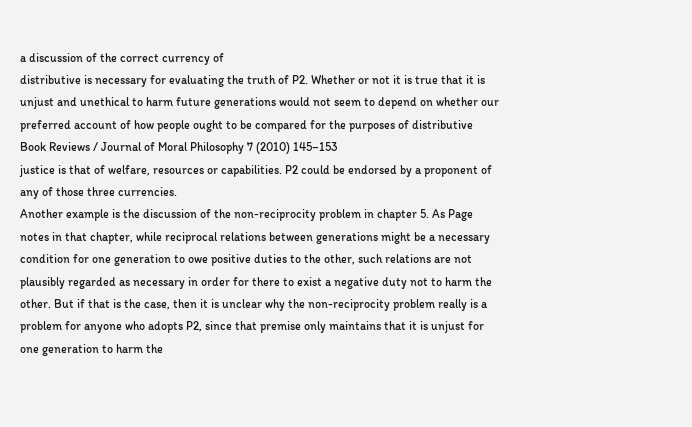a discussion of the correct currency of
distributive is necessary for evaluating the truth of P2. Whether or not it is true that it is
unjust and unethical to harm future generations would not seem to depend on whether our
preferred account of how people ought to be compared for the purposes of distributive
Book Reviews / Journal of Moral Philosophy 7 (2010) 145–153
justice is that of welfare, resources or capabilities. P2 could be endorsed by a proponent of
any of those three currencies.
Another example is the discussion of the non-reciprocity problem in chapter 5. As Page
notes in that chapter, while reciprocal relations between generations might be a necessary
condition for one generation to owe positive duties to the other, such relations are not
plausibly regarded as necessary in order for there to exist a negative duty not to harm the
other. But if that is the case, then it is unclear why the non-reciprocity problem really is a
problem for anyone who adopts P2, since that premise only maintains that it is unjust for
one generation to harm the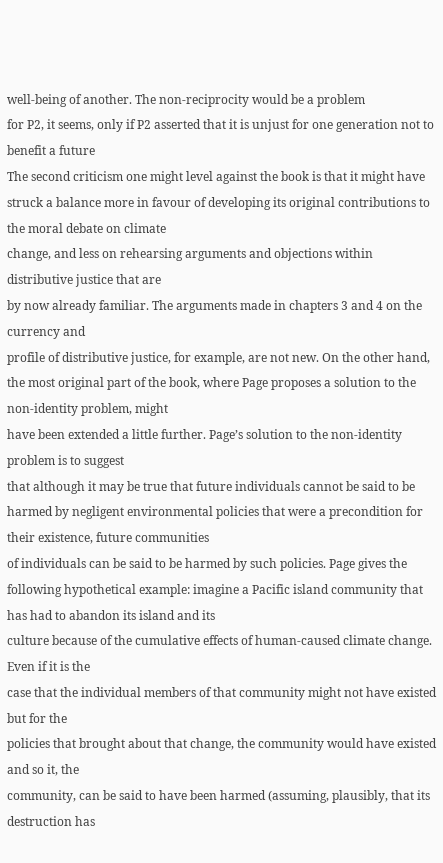well-being of another. The non-reciprocity would be a problem
for P2, it seems, only if P2 asserted that it is unjust for one generation not to benefit a future
The second criticism one might level against the book is that it might have struck a balance more in favour of developing its original contributions to the moral debate on climate
change, and less on rehearsing arguments and objections within distributive justice that are
by now already familiar. The arguments made in chapters 3 and 4 on the currency and
profile of distributive justice, for example, are not new. On the other hand, the most original part of the book, where Page proposes a solution to the non-identity problem, might
have been extended a little further. Page’s solution to the non-identity problem is to suggest
that although it may be true that future individuals cannot be said to be harmed by negligent environmental policies that were a precondition for their existence, future communities
of individuals can be said to be harmed by such policies. Page gives the following hypothetical example: imagine a Pacific island community that has had to abandon its island and its
culture because of the cumulative effects of human-caused climate change. Even if it is the
case that the individual members of that community might not have existed but for the
policies that brought about that change, the community would have existed and so it, the
community, can be said to have been harmed (assuming, plausibly, that its destruction has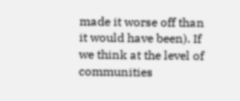made it worse off than it would have been). If we think at the level of communities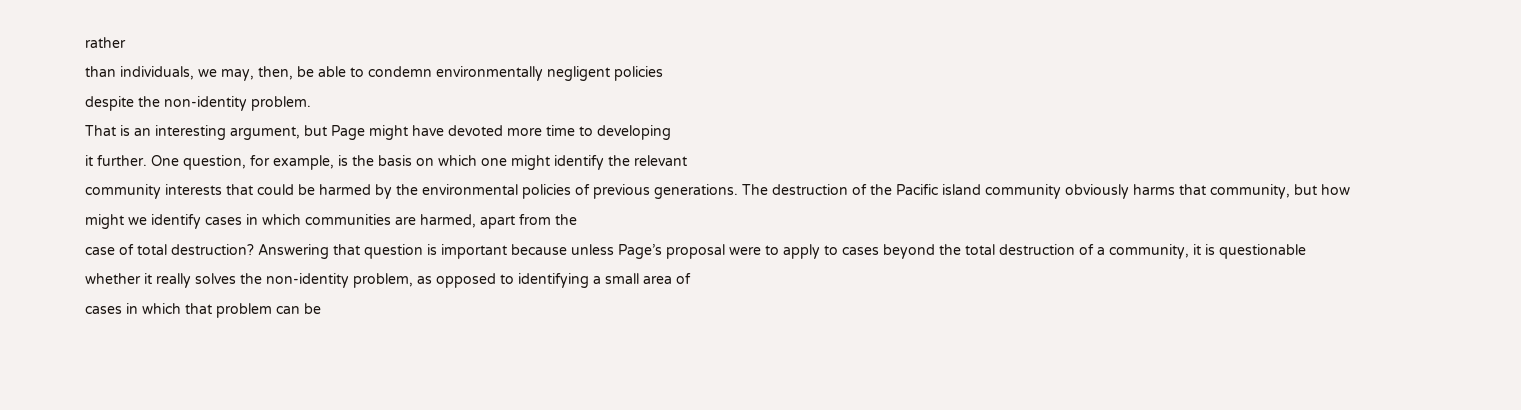rather
than individuals, we may, then, be able to condemn environmentally negligent policies
despite the non-identity problem.
That is an interesting argument, but Page might have devoted more time to developing
it further. One question, for example, is the basis on which one might identify the relevant
community interests that could be harmed by the environmental policies of previous generations. The destruction of the Pacific island community obviously harms that community, but how might we identify cases in which communities are harmed, apart from the
case of total destruction? Answering that question is important because unless Page’s proposal were to apply to cases beyond the total destruction of a community, it is questionable
whether it really solves the non-identity problem, as opposed to identifying a small area of
cases in which that problem can be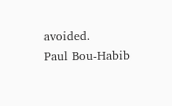avoided.
Paul Bou-Habib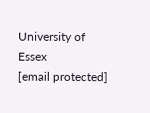University of Essex
[email protected]